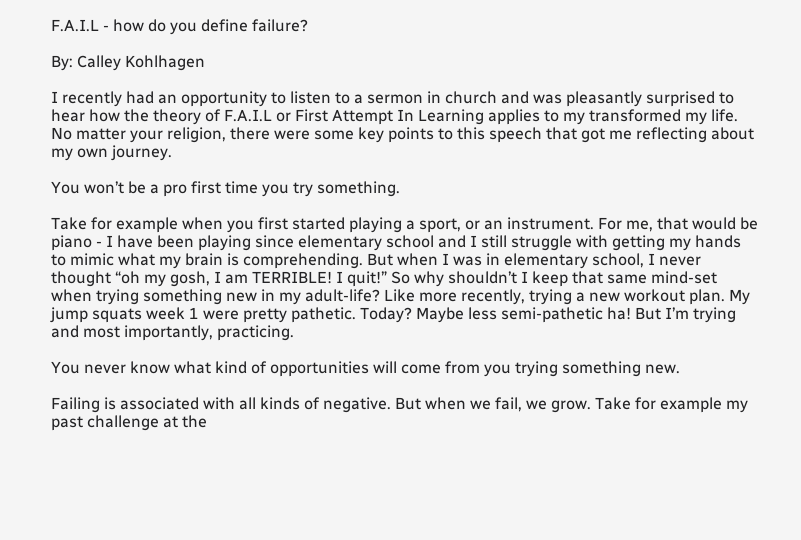F.A.I.L - how do you define failure?

By: Calley Kohlhagen

I recently had an opportunity to listen to a sermon in church and was pleasantly surprised to hear how the theory of F.A.I.L or First Attempt In Learning applies to my transformed my life. No matter your religion, there were some key points to this speech that got me reflecting about my own journey.

You won’t be a pro first time you try something.

Take for example when you first started playing a sport, or an instrument. For me, that would be piano - I have been playing since elementary school and I still struggle with getting my hands to mimic what my brain is comprehending. But when I was in elementary school, I never thought “oh my gosh, I am TERRIBLE! I quit!” So why shouldn’t I keep that same mind-set when trying something new in my adult-life? Like more recently, trying a new workout plan. My jump squats week 1 were pretty pathetic. Today? Maybe less semi-pathetic ha! But I’m trying and most importantly, practicing.

You never know what kind of opportunities will come from you trying something new.

Failing is associated with all kinds of negative. But when we fail, we grow. Take for example my past challenge at the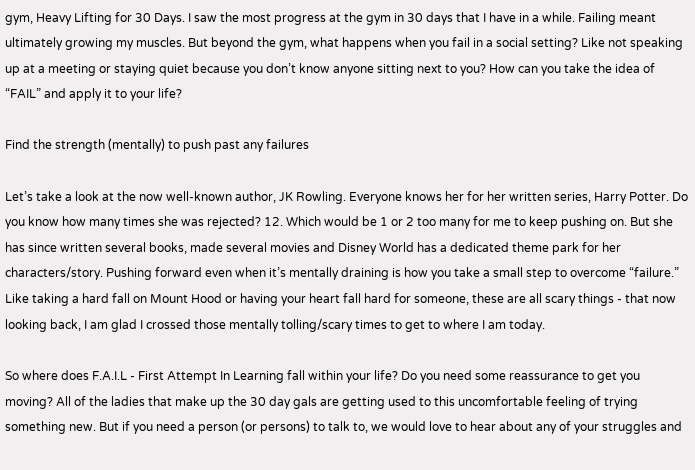gym, Heavy Lifting for 30 Days. I saw the most progress at the gym in 30 days that I have in a while. Failing meant ultimately growing my muscles. But beyond the gym, what happens when you fail in a social setting? Like not speaking up at a meeting or staying quiet because you don’t know anyone sitting next to you? How can you take the idea of “FAIL” and apply it to your life?

Find the strength (mentally) to push past any failures

Let’s take a look at the now well-known author, JK Rowling. Everyone knows her for her written series, Harry Potter. Do you know how many times she was rejected? 12. Which would be 1 or 2 too many for me to keep pushing on. But she has since written several books, made several movies and Disney World has a dedicated theme park for her characters/story. Pushing forward even when it’s mentally draining is how you take a small step to overcome “failure.” Like taking a hard fall on Mount Hood or having your heart fall hard for someone, these are all scary things - that now looking back, I am glad I crossed those mentally tolling/scary times to get to where I am today.

So where does F.A.I.L - First Attempt In Learning fall within your life? Do you need some reassurance to get you moving? All of the ladies that make up the 30 day gals are getting used to this uncomfortable feeling of trying something new. But if you need a person (or persons) to talk to, we would love to hear about any of your struggles and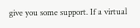give you some support. If a virtual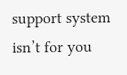support system isn’t for you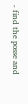- find the posse and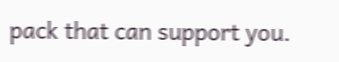pack that can support you.